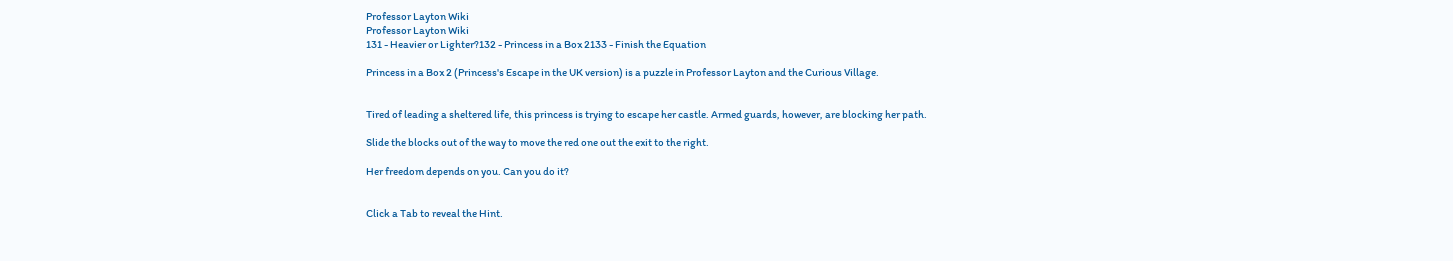Professor Layton Wiki
Professor Layton Wiki
131 - Heavier or Lighter?132 - Princess in a Box 2133 - Finish the Equation

Princess in a Box 2 (Princess's Escape in the UK version) is a puzzle in Professor Layton and the Curious Village.


Tired of leading a sheltered life, this princess is trying to escape her castle. Armed guards, however, are blocking her path.

Slide the blocks out of the way to move the red one out the exit to the right.

Her freedom depends on you. Can you do it?


Click a Tab to reveal the Hint.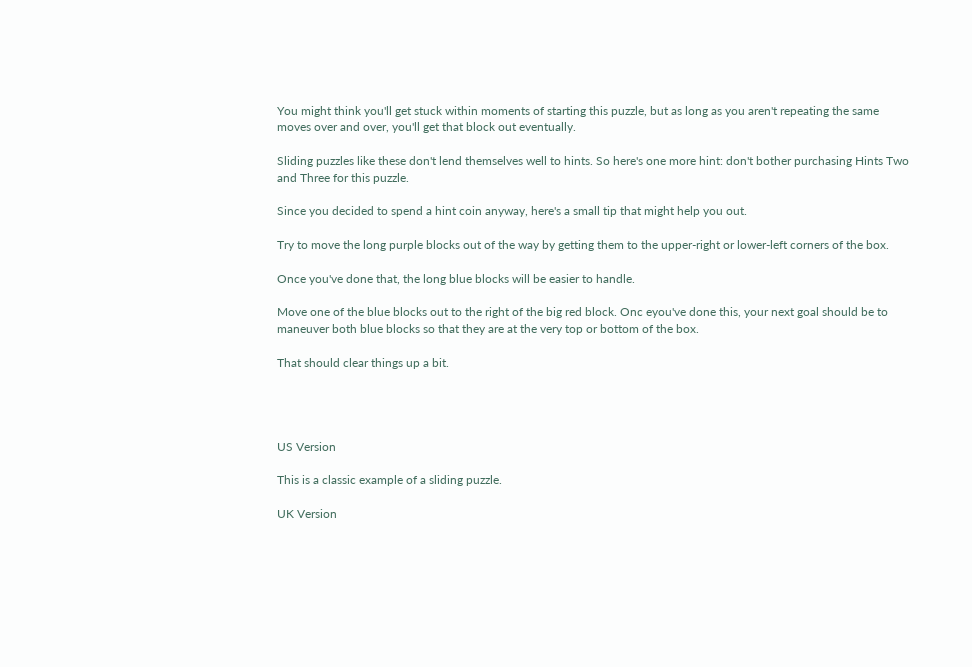You might think you'll get stuck within moments of starting this puzzle, but as long as you aren't repeating the same moves over and over, you'll get that block out eventually.

Sliding puzzles like these don't lend themselves well to hints. So here's one more hint: don't bother purchasing Hints Two and Three for this puzzle.

Since you decided to spend a hint coin anyway, here's a small tip that might help you out.

Try to move the long purple blocks out of the way by getting them to the upper-right or lower-left corners of the box.

Once you've done that, the long blue blocks will be easier to handle.

Move one of the blue blocks out to the right of the big red block. Onc eyou've done this, your next goal should be to maneuver both blue blocks so that they are at the very top or bottom of the box.

That should clear things up a bit.




US Version

This is a classic example of a sliding puzzle.

UK Version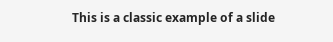This is a classic example of a slide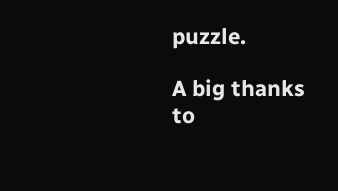puzzle.

A big thanks to